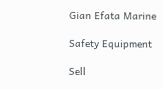Gian Efata Marine

Safety Equipment

Sell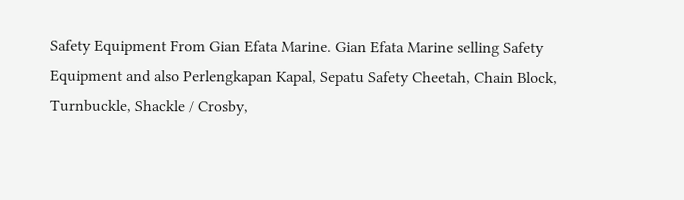Safety Equipment From Gian Efata Marine. Gian Efata Marine selling Safety Equipment and also Perlengkapan Kapal, Sepatu Safety Cheetah, Chain Block, Turnbuckle, Shackle / Crosby,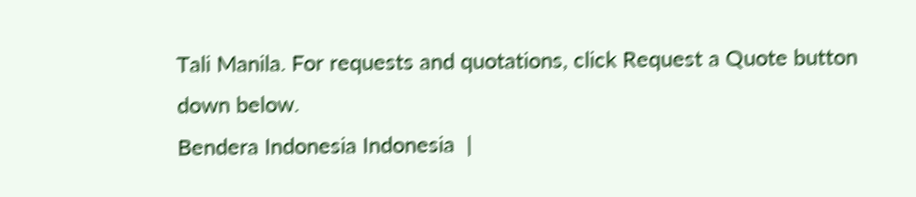Tali Manila. For requests and quotations, click Request a Quote button down below.
Bendera Indonesia Indonesia  |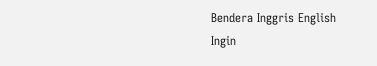Bendera Inggris English
Ingin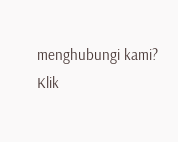menghubungi kami?
Klik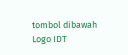tombol dibawah
Logo IDT